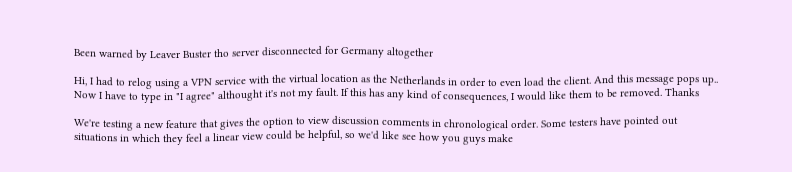Been warned by Leaver Buster tho server disconnected for Germany altogether

Hi, I had to relog using a VPN service with the virtual location as the Netherlands in order to even load the client. And this message pops up.. Now I have to type in "I agree" althought it's not my fault. If this has any kind of consequences, I would like them to be removed. Thanks

We're testing a new feature that gives the option to view discussion comments in chronological order. Some testers have pointed out situations in which they feel a linear view could be helpful, so we'd like see how you guys make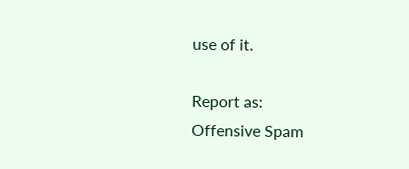use of it.

Report as:
Offensive Spam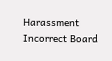Harassment Incorrect Board